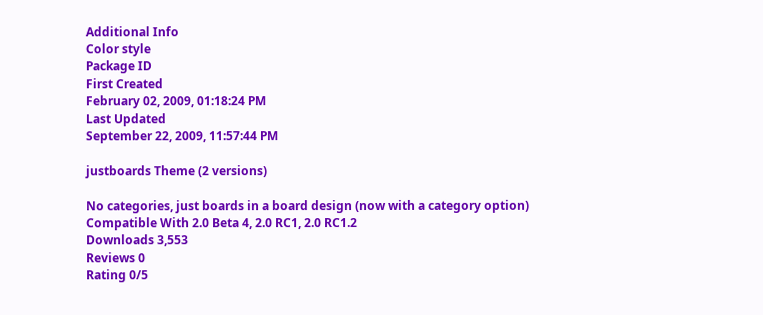Additional Info
Color style
Package ID
First Created
February 02, 2009, 01:18:24 PM
Last Updated
September 22, 2009, 11:57:44 PM

justboards Theme (2 versions)

No categories, just boards in a board design (now with a category option)
Compatible With 2.0 Beta 4, 2.0 RC1, 2.0 RC1.2
Downloads 3,553
Reviews 0
Rating 0/5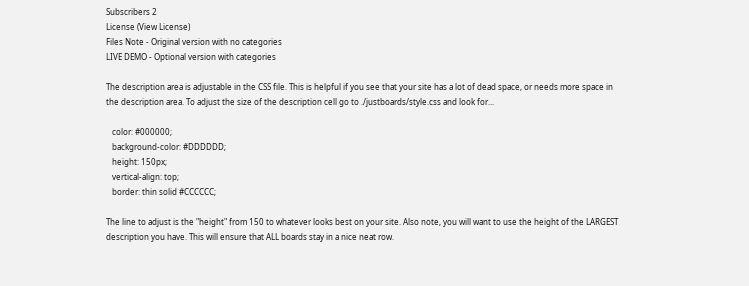Subscribers 2
License (View License)
Files Note - Original version with no categories
LIVE DEMO - Optional version with categories

The description area is adjustable in the CSS file. This is helpful if you see that your site has a lot of dead space, or needs more space in the description area. To adjust the size of the description cell go to ./justboards/style.css and look for...

   color: #000000;
   background-color: #DDDDDD;
   height: 150px;
   vertical-align: top;
   border: thin solid #CCCCCC;

The line to adjust is the "height" from 150 to whatever looks best on your site. Also note, you will want to use the height of the LARGEST description you have. This will ensure that ALL boards stay in a nice neat row.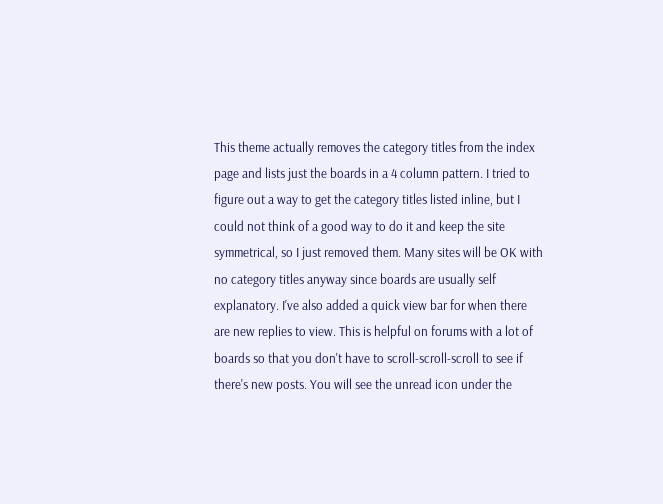This theme actually removes the category titles from the index page and lists just the boards in a 4 column pattern. I tried to figure out a way to get the category titles listed inline, but I could not think of a good way to do it and keep the site symmetrical, so I just removed them. Many sites will be OK with no category titles anyway since boards are usually self explanatory. I've also added a quick view bar for when there are new replies to view. This is helpful on forums with a lot of boards so that you don't have to scroll-scroll-scroll to see if there's new posts. You will see the unread icon under the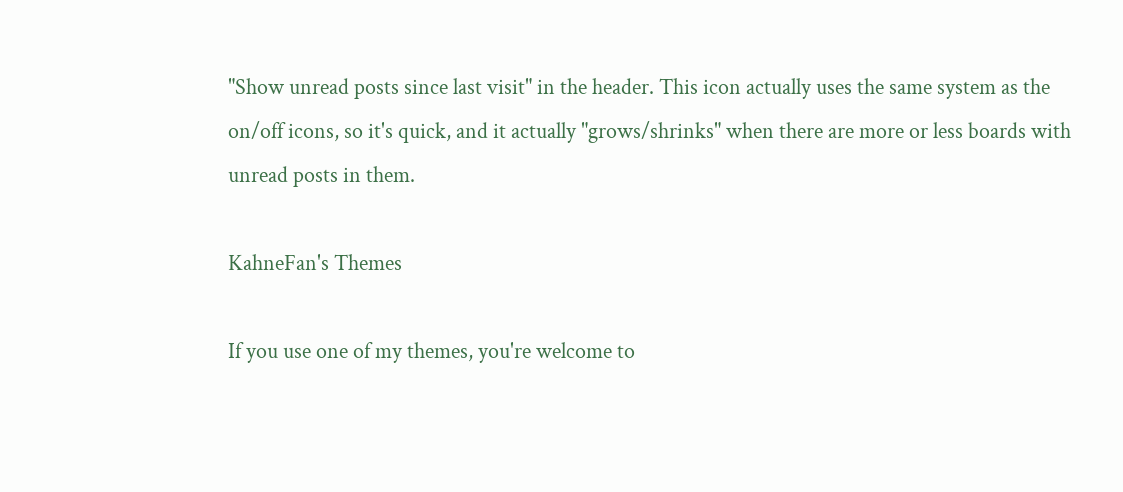"Show unread posts since last visit" in the header. This icon actually uses the same system as the on/off icons, so it's quick, and it actually "grows/shrinks" when there are more or less boards with unread posts in them.

KahneFan's Themes

If you use one of my themes, you're welcome to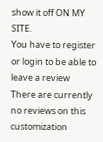show it off ON MY SITE.
You have to register or login to be able to leave a review
There are currently no reviews on this customization